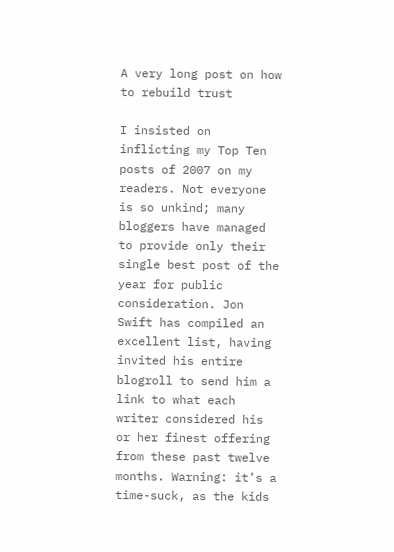A very long post on how to rebuild trust

I insisted on inflicting my Top Ten posts of 2007 on my readers. Not everyone is so unkind; many bloggers have managed to provide only their single best post of the year for public consideration. Jon Swift has compiled an excellent list, having invited his entire blogroll to send him a link to what each writer considered his or her finest offering from these past twelve months. Warning: it’s a time-suck, as the kids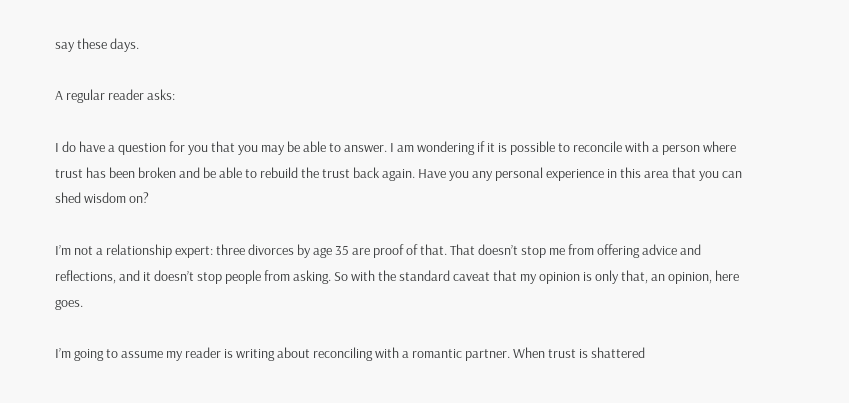say these days.

A regular reader asks:

I do have a question for you that you may be able to answer. I am wondering if it is possible to reconcile with a person where trust has been broken and be able to rebuild the trust back again. Have you any personal experience in this area that you can shed wisdom on?

I’m not a relationship expert: three divorces by age 35 are proof of that. That doesn’t stop me from offering advice and reflections, and it doesn’t stop people from asking. So with the standard caveat that my opinion is only that, an opinion, here goes.

I’m going to assume my reader is writing about reconciling with a romantic partner. When trust is shattered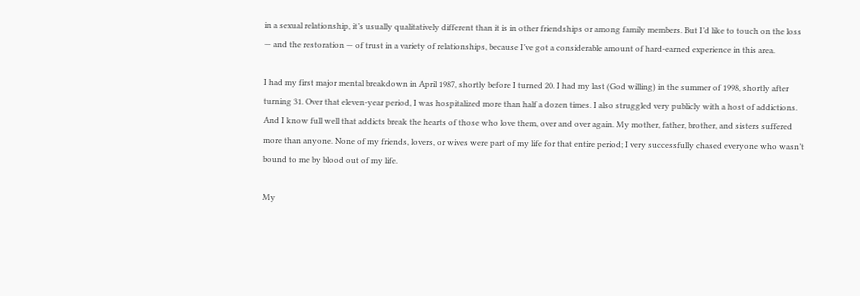in a sexual relationship, it’s usually qualitatively different than it is in other friendships or among family members. But I’d like to touch on the loss — and the restoration — of trust in a variety of relationships, because I’ve got a considerable amount of hard-earned experience in this area.

I had my first major mental breakdown in April 1987, shortly before I turned 20. I had my last (God willing) in the summer of 1998, shortly after turning 31. Over that eleven-year period, I was hospitalized more than half a dozen times. I also struggled very publicly with a host of addictions. And I know full well that addicts break the hearts of those who love them, over and over again. My mother, father, brother, and sisters suffered more than anyone. None of my friends, lovers, or wives were part of my life for that entire period; I very successfully chased everyone who wasn’t bound to me by blood out of my life.

My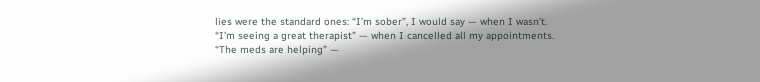lies were the standard ones: “I’m sober”, I would say — when I wasn’t. “I’m seeing a great therapist” — when I cancelled all my appointments. “The meds are helping” —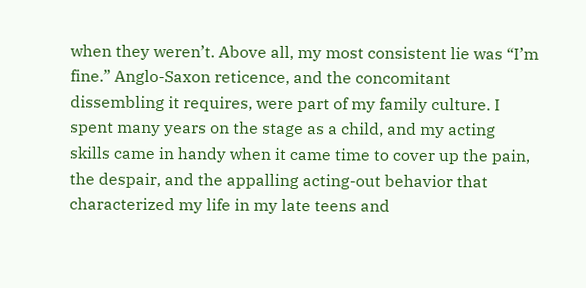when they weren’t. Above all, my most consistent lie was “I’m fine.” Anglo-Saxon reticence, and the concomitant dissembling it requires, were part of my family culture. I spent many years on the stage as a child, and my acting skills came in handy when it came time to cover up the pain, the despair, and the appalling acting-out behavior that characterized my life in my late teens and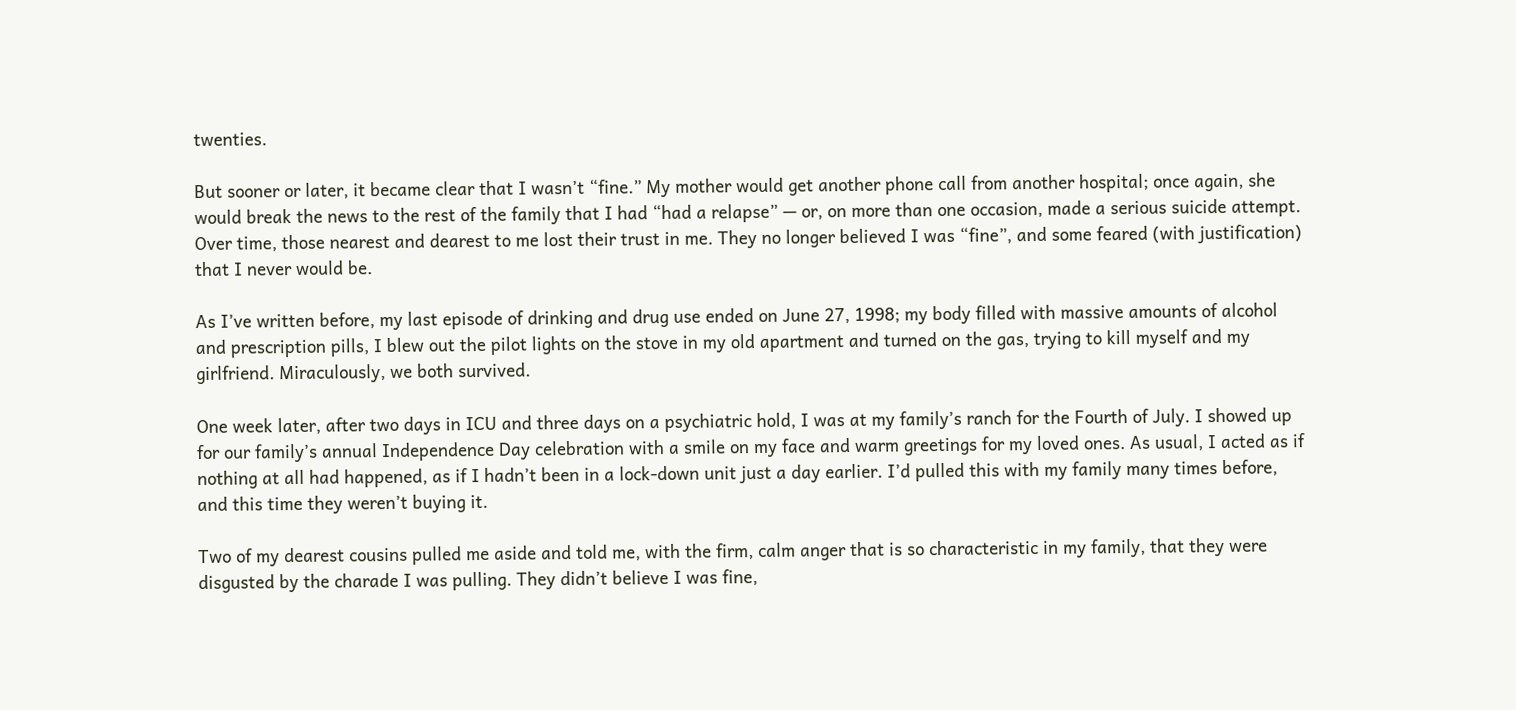twenties.

But sooner or later, it became clear that I wasn’t “fine.” My mother would get another phone call from another hospital; once again, she would break the news to the rest of the family that I had “had a relapse” — or, on more than one occasion, made a serious suicide attempt. Over time, those nearest and dearest to me lost their trust in me. They no longer believed I was “fine”, and some feared (with justification) that I never would be.

As I’ve written before, my last episode of drinking and drug use ended on June 27, 1998; my body filled with massive amounts of alcohol and prescription pills, I blew out the pilot lights on the stove in my old apartment and turned on the gas, trying to kill myself and my girlfriend. Miraculously, we both survived.

One week later, after two days in ICU and three days on a psychiatric hold, I was at my family’s ranch for the Fourth of July. I showed up for our family’s annual Independence Day celebration with a smile on my face and warm greetings for my loved ones. As usual, I acted as if nothing at all had happened, as if I hadn’t been in a lock-down unit just a day earlier. I’d pulled this with my family many times before, and this time they weren’t buying it.

Two of my dearest cousins pulled me aside and told me, with the firm, calm anger that is so characteristic in my family, that they were disgusted by the charade I was pulling. They didn’t believe I was fine,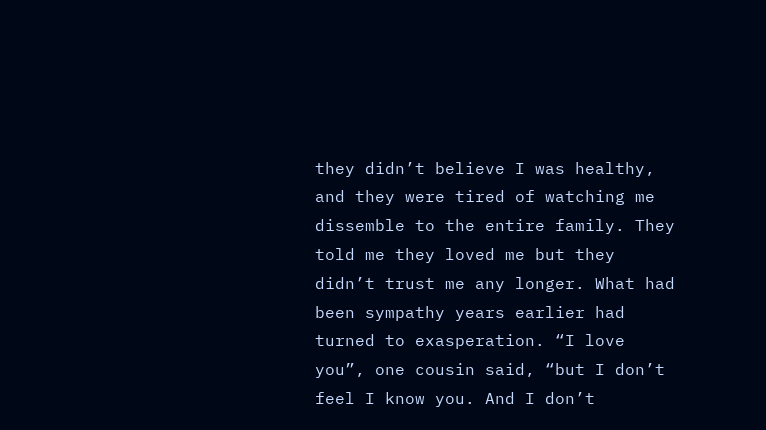they didn’t believe I was healthy, and they were tired of watching me dissemble to the entire family. They told me they loved me but they didn’t trust me any longer. What had been sympathy years earlier had turned to exasperation. “I love you”, one cousin said, “but I don’t feel I know you. And I don’t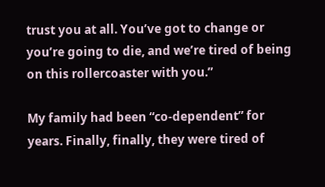trust you at all. You’ve got to change or you’re going to die, and we’re tired of being on this rollercoaster with you.”

My family had been “co-dependent” for years. Finally, finally, they were tired of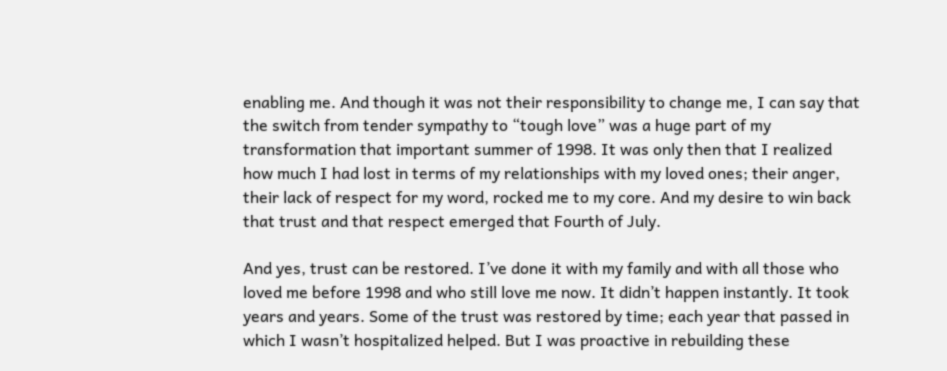enabling me. And though it was not their responsibility to change me, I can say that the switch from tender sympathy to “tough love” was a huge part of my transformation that important summer of 1998. It was only then that I realized how much I had lost in terms of my relationships with my loved ones; their anger, their lack of respect for my word, rocked me to my core. And my desire to win back that trust and that respect emerged that Fourth of July.

And yes, trust can be restored. I’ve done it with my family and with all those who loved me before 1998 and who still love me now. It didn’t happen instantly. It took years and years. Some of the trust was restored by time; each year that passed in which I wasn’t hospitalized helped. But I was proactive in rebuilding these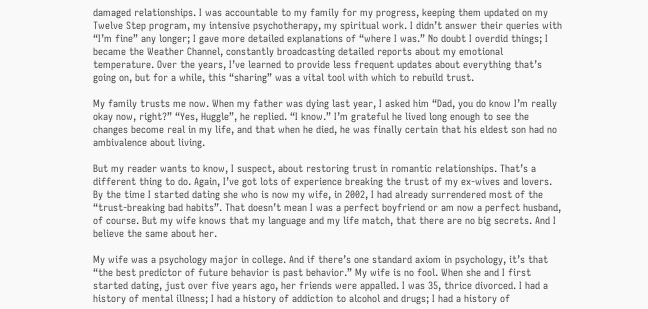damaged relationships. I was accountable to my family for my progress, keeping them updated on my Twelve Step program, my intensive psychotherapy, my spiritual work. I didn’t answer their queries with “I’m fine” any longer; I gave more detailed explanations of “where I was.” No doubt I overdid things; I became the Weather Channel, constantly broadcasting detailed reports about my emotional temperature. Over the years, I’ve learned to provide less frequent updates about everything that’s going on, but for a while, this “sharing” was a vital tool with which to rebuild trust.

My family trusts me now. When my father was dying last year, I asked him “Dad, you do know I’m really okay now, right?” “Yes, Huggle”, he replied. “I know.” I’m grateful he lived long enough to see the changes become real in my life, and that when he died, he was finally certain that his eldest son had no ambivalence about living.

But my reader wants to know, I suspect, about restoring trust in romantic relationships. That’s a different thing to do. Again, I’ve got lots of experience breaking the trust of my ex-wives and lovers. By the time I started dating she who is now my wife, in 2002, I had already surrendered most of the “trust-breaking bad habits”. That doesn’t mean I was a perfect boyfriend or am now a perfect husband, of course. But my wife knows that my language and my life match, that there are no big secrets. And I believe the same about her.

My wife was a psychology major in college. And if there’s one standard axiom in psychology, it’s that “the best predictor of future behavior is past behavior.” My wife is no fool. When she and I first started dating, just over five years ago, her friends were appalled. I was 35, thrice divorced. I had a history of mental illness; I had a history of addiction to alcohol and drugs; I had a history of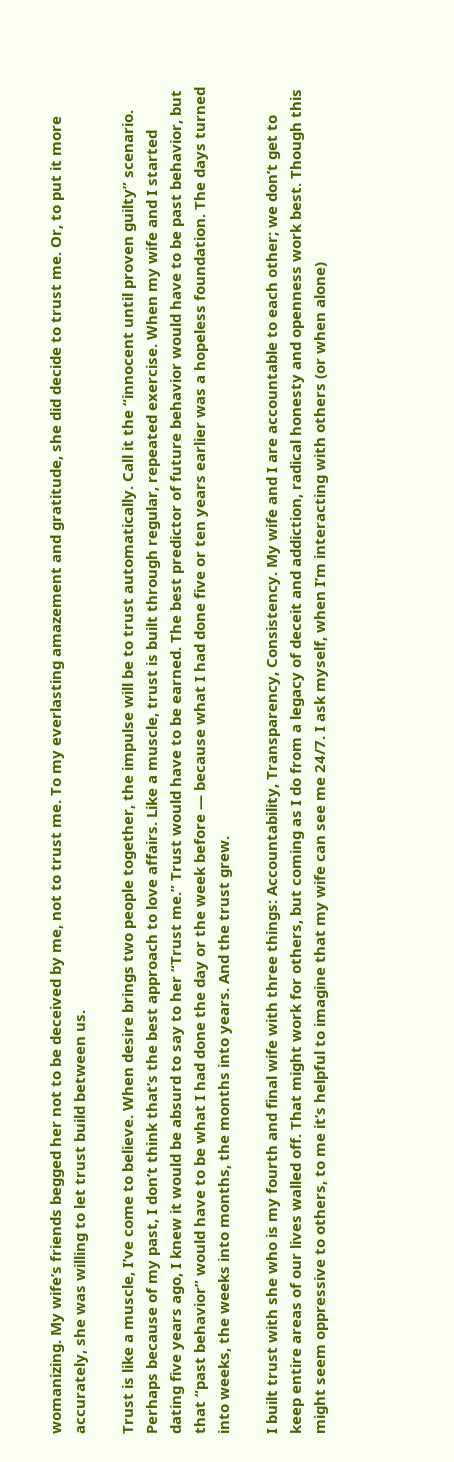womanizing. My wife’s friends begged her not to be deceived by me, not to trust me. To my everlasting amazement and gratitude, she did decide to trust me. Or, to put it more accurately, she was willing to let trust build between us.

Trust is like a muscle, I’ve come to believe. When desire brings two people together, the impulse will be to trust automatically. Call it the “innocent until proven guilty” scenario. Perhaps because of my past, I don’t think that’s the best approach to love affairs. Like a muscle, trust is built through regular, repeated exercise. When my wife and I started dating five years ago, I knew it would be absurd to say to her “Trust me.” Trust would have to be earned. The best predictor of future behavior would have to be past behavior, but that “past behavior” would have to be what I had done the day or the week before — because what I had done five or ten years earlier was a hopeless foundation. The days turned into weeks, the weeks into months, the months into years. And the trust grew.

I built trust with she who is my fourth and final wife with three things: Accountability, Transparency, Consistency. My wife and I are accountable to each other; we don’t get to keep entire areas of our lives walled off. That might work for others, but coming as I do from a legacy of deceit and addiction, radical honesty and openness work best. Though this might seem oppressive to others, to me it’s helpful to imagine that my wife can see me 24/7. I ask myself, when I’m interacting with others (or when alone)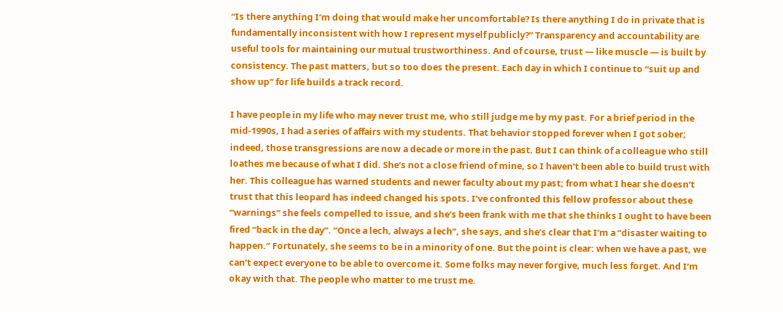“Is there anything I’m doing that would make her uncomfortable? Is there anything I do in private that is fundamentally inconsistent with how I represent myself publicly?” Transparency and accountability are useful tools for maintaining our mutual trustworthiness. And of course, trust — like muscle — is built by consistency. The past matters, but so too does the present. Each day in which I continue to “suit up and show up” for life builds a track record.

I have people in my life who may never trust me, who still judge me by my past. For a brief period in the mid-1990s, I had a series of affairs with my students. That behavior stopped forever when I got sober; indeed, those transgressions are now a decade or more in the past. But I can think of a colleague who still loathes me because of what I did. She’s not a close friend of mine, so I haven’t been able to build trust with her. This colleague has warned students and newer faculty about my past; from what I hear she doesn’t trust that this leopard has indeed changed his spots. I’ve confronted this fellow professor about these “warnings” she feels compelled to issue, and she’s been frank with me that she thinks I ought to have been fired “back in the day”. “Once a lech, always a lech”, she says, and she’s clear that I’m a “disaster waiting to happen.” Fortunately, she seems to be in a minority of one. But the point is clear: when we have a past, we can’t expect everyone to be able to overcome it. Some folks may never forgive, much less forget. And I’m okay with that. The people who matter to me trust me.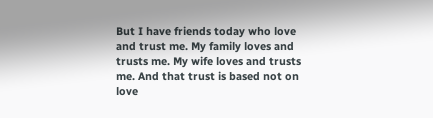But I have friends today who love and trust me. My family loves and trusts me. My wife loves and trusts me. And that trust is based not on love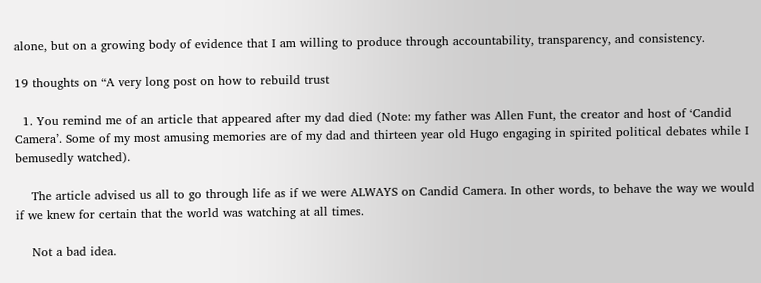alone, but on a growing body of evidence that I am willing to produce through accountability, transparency, and consistency.

19 thoughts on “A very long post on how to rebuild trust

  1. You remind me of an article that appeared after my dad died (Note: my father was Allen Funt, the creator and host of ‘Candid Camera’. Some of my most amusing memories are of my dad and thirteen year old Hugo engaging in spirited political debates while I bemusedly watched).

    The article advised us all to go through life as if we were ALWAYS on Candid Camera. In other words, to behave the way we would if we knew for certain that the world was watching at all times.

    Not a bad idea.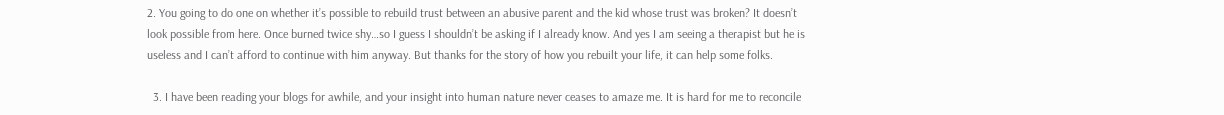2. You going to do one on whether it’s possible to rebuild trust between an abusive parent and the kid whose trust was broken? It doesn’t look possible from here. Once burned twice shy…so I guess I shouldn’t be asking if I already know. And yes I am seeing a therapist but he is useless and I can’t afford to continue with him anyway. But thanks for the story of how you rebuilt your life, it can help some folks.

  3. I have been reading your blogs for awhile, and your insight into human nature never ceases to amaze me. It is hard for me to reconcile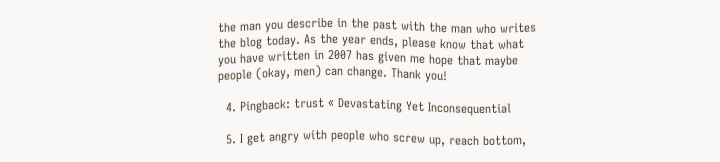the man you describe in the past with the man who writes the blog today. As the year ends, please know that what you have written in 2007 has given me hope that maybe people (okay, men) can change. Thank you!

  4. Pingback: trust « Devastating Yet Inconsequential

  5. I get angry with people who screw up, reach bottom,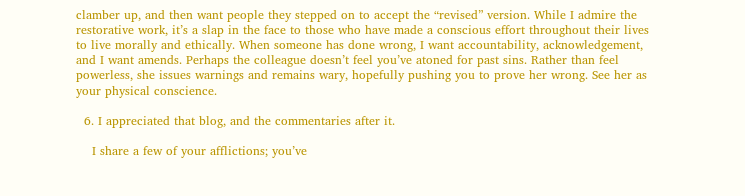clamber up, and then want people they stepped on to accept the “revised” version. While I admire the restorative work, it’s a slap in the face to those who have made a conscious effort throughout their lives to live morally and ethically. When someone has done wrong, I want accountability, acknowledgement, and I want amends. Perhaps the colleague doesn’t feel you’ve atoned for past sins. Rather than feel powerless, she issues warnings and remains wary, hopefully pushing you to prove her wrong. See her as your physical conscience.

  6. I appreciated that blog, and the commentaries after it.

    I share a few of your afflictions; you’ve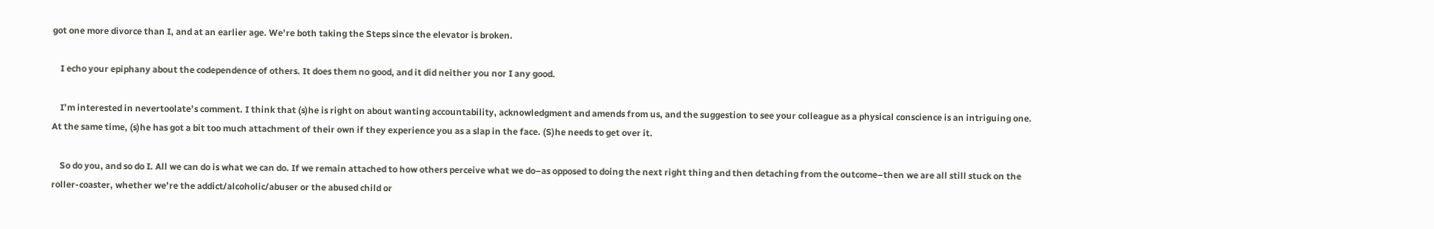got one more divorce than I, and at an earlier age. We’re both taking the Steps since the elevator is broken.

    I echo your epiphany about the codependence of others. It does them no good, and it did neither you nor I any good.

    I’m interested in nevertoolate’s comment. I think that (s)he is right on about wanting accountability, acknowledgment and amends from us, and the suggestion to see your colleague as a physical conscience is an intriguing one. At the same time, (s)he has got a bit too much attachment of their own if they experience you as a slap in the face. (S)he needs to get over it.

    So do you, and so do I. All we can do is what we can do. If we remain attached to how others perceive what we do–as opposed to doing the next right thing and then detaching from the outcome–then we are all still stuck on the roller-coaster, whether we’re the addict/alcoholic/abuser or the abused child or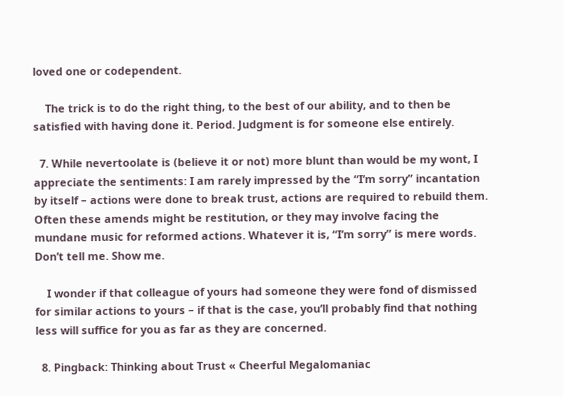loved one or codependent.

    The trick is to do the right thing, to the best of our ability, and to then be satisfied with having done it. Period. Judgment is for someone else entirely.

  7. While nevertoolate is (believe it or not) more blunt than would be my wont, I appreciate the sentiments: I am rarely impressed by the “I’m sorry” incantation by itself – actions were done to break trust, actions are required to rebuild them. Often these amends might be restitution, or they may involve facing the mundane music for reformed actions. Whatever it is, “I’m sorry” is mere words. Don’t tell me. Show me.

    I wonder if that colleague of yours had someone they were fond of dismissed for similar actions to yours – if that is the case, you’ll probably find that nothing less will suffice for you as far as they are concerned.

  8. Pingback: Thinking about Trust « Cheerful Megalomaniac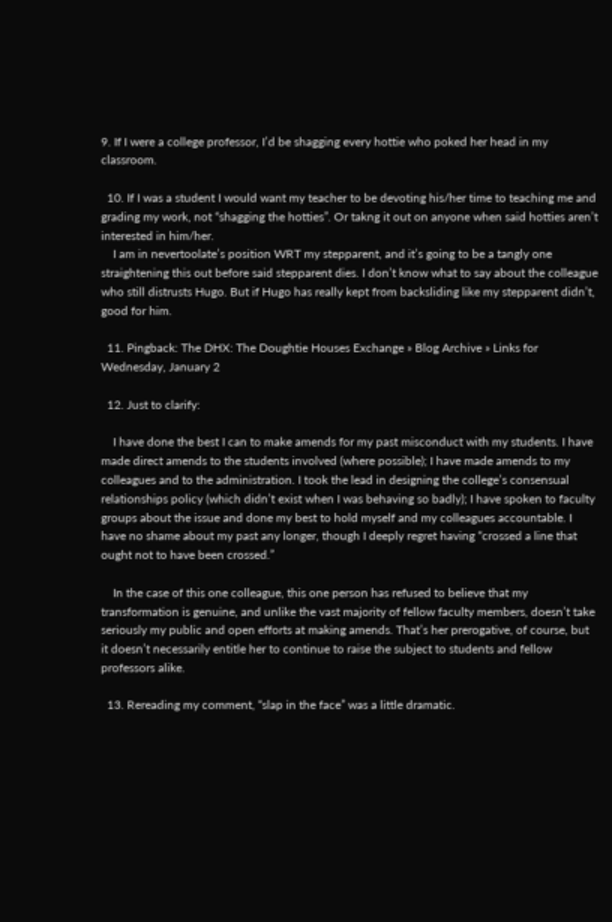9. If I were a college professor, I’d be shagging every hottie who poked her head in my classroom.

  10. If I was a student I would want my teacher to be devoting his/her time to teaching me and grading my work, not “shagging the hotties”. Or takng it out on anyone when said hotties aren’t interested in him/her.
    I am in nevertoolate’s position WRT my stepparent, and it’s going to be a tangly one straightening this out before said stepparent dies. I don’t know what to say about the colleague who still distrusts Hugo. But if Hugo has really kept from backsliding like my stepparent didn’t, good for him.

  11. Pingback: The DHX: The Doughtie Houses Exchange » Blog Archive » Links for Wednesday, January 2

  12. Just to clarify:

    I have done the best I can to make amends for my past misconduct with my students. I have made direct amends to the students involved (where possible); I have made amends to my colleagues and to the administration. I took the lead in designing the college’s consensual relationships policy (which didn’t exist when I was behaving so badly); I have spoken to faculty groups about the issue and done my best to hold myself and my colleagues accountable. I have no shame about my past any longer, though I deeply regret having “crossed a line that ought not to have been crossed.”

    In the case of this one colleague, this one person has refused to believe that my transformation is genuine, and unlike the vast majority of fellow faculty members, doesn’t take seriously my public and open efforts at making amends. That’s her prerogative, of course, but it doesn’t necessarily entitle her to continue to raise the subject to students and fellow professors alike.

  13. Rereading my comment, “slap in the face” was a little dramatic.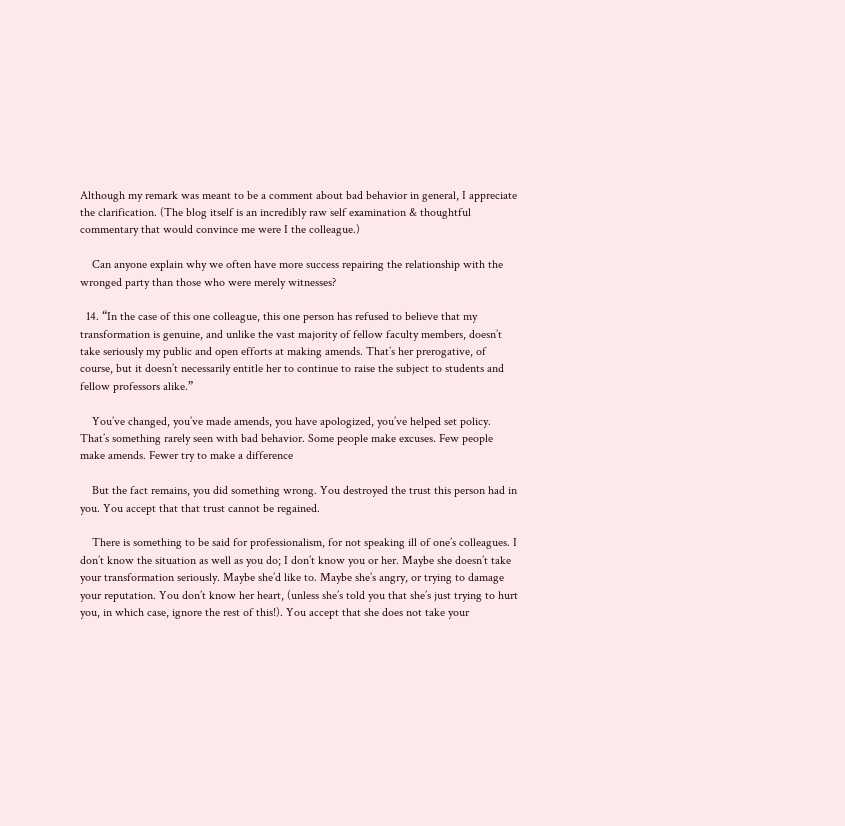Although my remark was meant to be a comment about bad behavior in general, I appreciate the clarification. (The blog itself is an incredibly raw self examination & thoughtful commentary that would convince me were I the colleague.)

    Can anyone explain why we often have more success repairing the relationship with the wronged party than those who were merely witnesses?

  14. “In the case of this one colleague, this one person has refused to believe that my transformation is genuine, and unlike the vast majority of fellow faculty members, doesn’t take seriously my public and open efforts at making amends. That’s her prerogative, of course, but it doesn’t necessarily entitle her to continue to raise the subject to students and fellow professors alike.”

    You’ve changed, you’ve made amends, you have apologized, you’ve helped set policy. That’s something rarely seen with bad behavior. Some people make excuses. Few people make amends. Fewer try to make a difference

    But the fact remains, you did something wrong. You destroyed the trust this person had in you. You accept that that trust cannot be regained.

    There is something to be said for professionalism, for not speaking ill of one’s colleagues. I don’t know the situation as well as you do; I don’t know you or her. Maybe she doesn’t take your transformation seriously. Maybe she’d like to. Maybe she’s angry, or trying to damage your reputation. You don’t know her heart, (unless she’s told you that she’s just trying to hurt you, in which case, ignore the rest of this!). You accept that she does not take your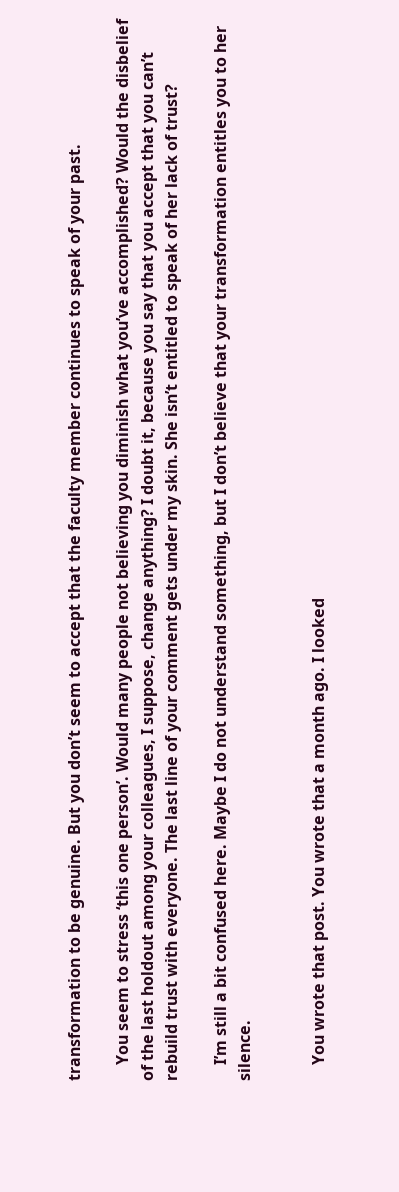transformation to be genuine. But you don’t seem to accept that the faculty member continues to speak of your past.

    You seem to stress ‘this one person’. Would many people not believing you diminish what you’ve accomplished? Would the disbelief of the last holdout among your colleagues, I suppose, change anything? I doubt it, because you say that you accept that you can’t rebuild trust with everyone. The last line of your comment gets under my skin. She isn’t entitled to speak of her lack of trust?

    I’m still a bit confused here. Maybe I do not understand something, but I don’t believe that your transformation entitles you to her silence.


    You wrote that post. You wrote that a month ago. I looked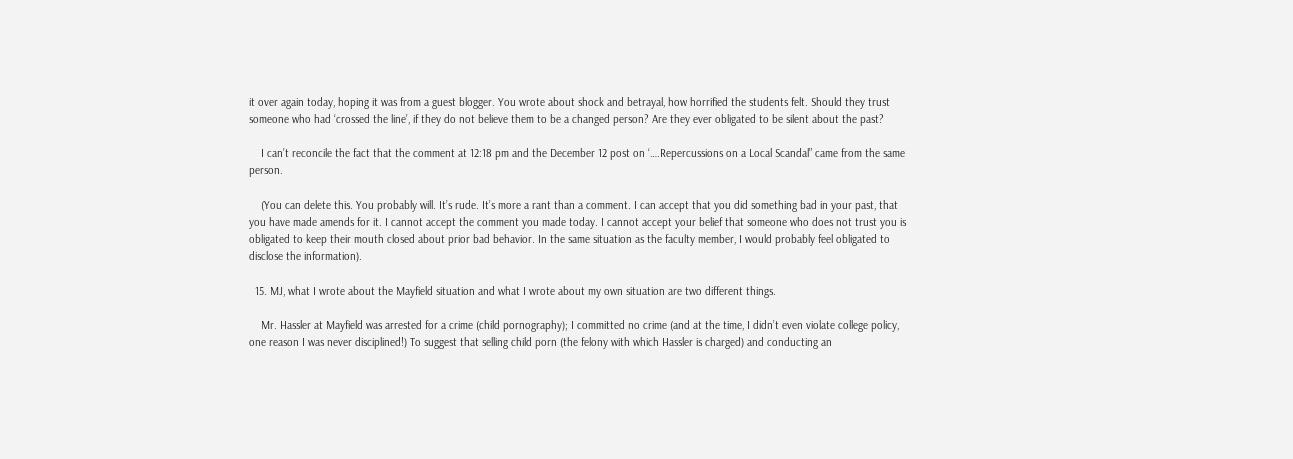it over again today, hoping it was from a guest blogger. You wrote about shock and betrayal, how horrified the students felt. Should they trust someone who had ‘crossed the line’, if they do not believe them to be a changed person? Are they ever obligated to be silent about the past?

    I can’t reconcile the fact that the comment at 12:18 pm and the December 12 post on ‘….Repercussions on a Local Scandal” came from the same person.

    (You can delete this. You probably will. It’s rude. It’s more a rant than a comment. I can accept that you did something bad in your past, that you have made amends for it. I cannot accept the comment you made today. I cannot accept your belief that someone who does not trust you is obligated to keep their mouth closed about prior bad behavior. In the same situation as the faculty member, I would probably feel obligated to disclose the information).

  15. MJ, what I wrote about the Mayfield situation and what I wrote about my own situation are two different things.

    Mr. Hassler at Mayfield was arrested for a crime (child pornography); I committed no crime (and at the time, I didn’t even violate college policy, one reason I was never disciplined!) To suggest that selling child porn (the felony with which Hassler is charged) and conducting an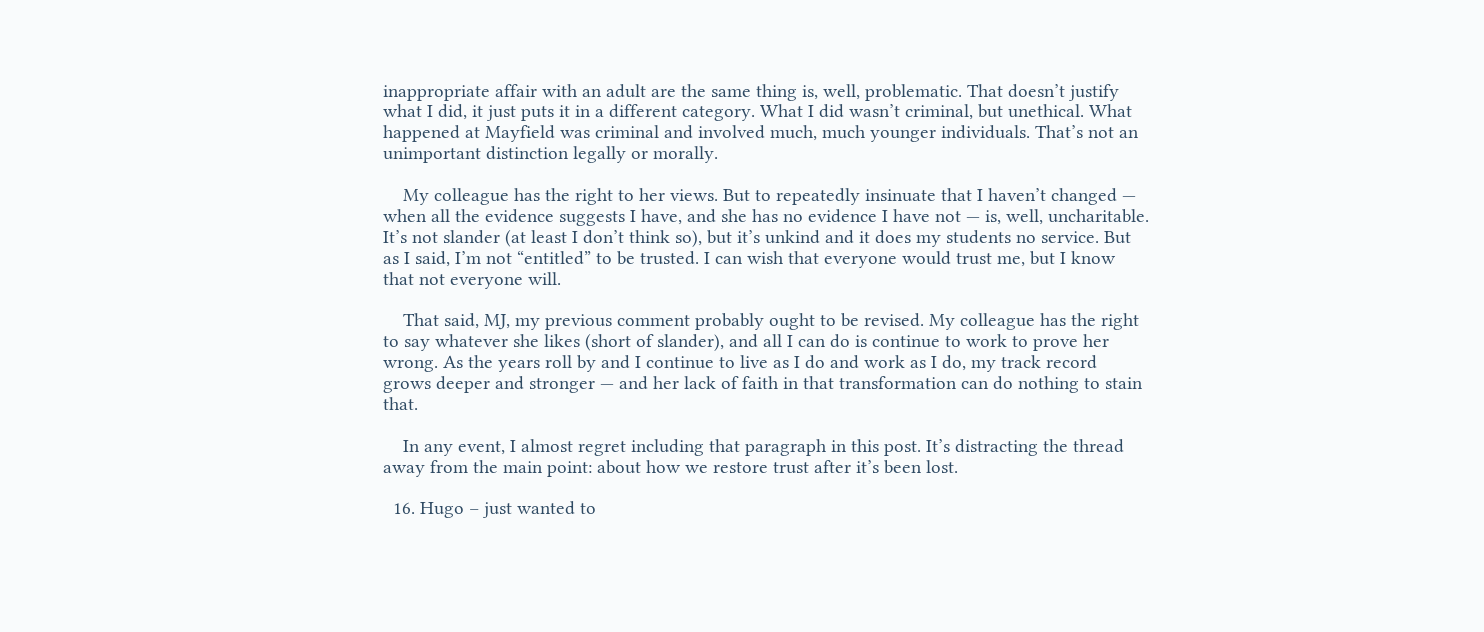inappropriate affair with an adult are the same thing is, well, problematic. That doesn’t justify what I did, it just puts it in a different category. What I did wasn’t criminal, but unethical. What happened at Mayfield was criminal and involved much, much younger individuals. That’s not an unimportant distinction legally or morally.

    My colleague has the right to her views. But to repeatedly insinuate that I haven’t changed — when all the evidence suggests I have, and she has no evidence I have not — is, well, uncharitable. It’s not slander (at least I don’t think so), but it’s unkind and it does my students no service. But as I said, I’m not “entitled” to be trusted. I can wish that everyone would trust me, but I know that not everyone will.

    That said, MJ, my previous comment probably ought to be revised. My colleague has the right to say whatever she likes (short of slander), and all I can do is continue to work to prove her wrong. As the years roll by and I continue to live as I do and work as I do, my track record grows deeper and stronger — and her lack of faith in that transformation can do nothing to stain that.

    In any event, I almost regret including that paragraph in this post. It’s distracting the thread away from the main point: about how we restore trust after it’s been lost.

  16. Hugo – just wanted to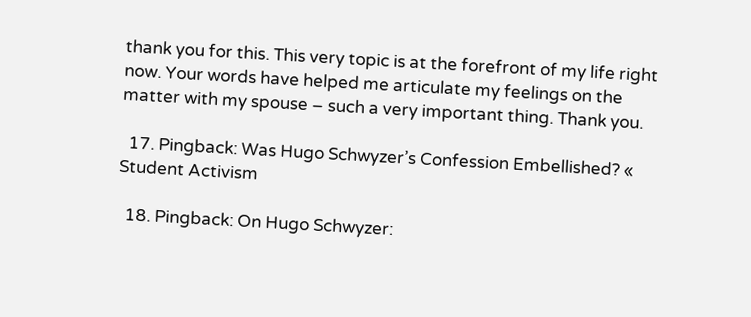thank you for this. This very topic is at the forefront of my life right now. Your words have helped me articulate my feelings on the matter with my spouse – such a very important thing. Thank you.

  17. Pingback: Was Hugo Schwyzer’s Confession Embellished? « Student Activism

  18. Pingback: On Hugo Schwyzer: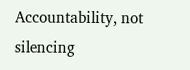Accountability, not silencing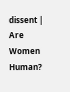dissent | Are Women Human?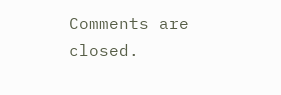Comments are closed.